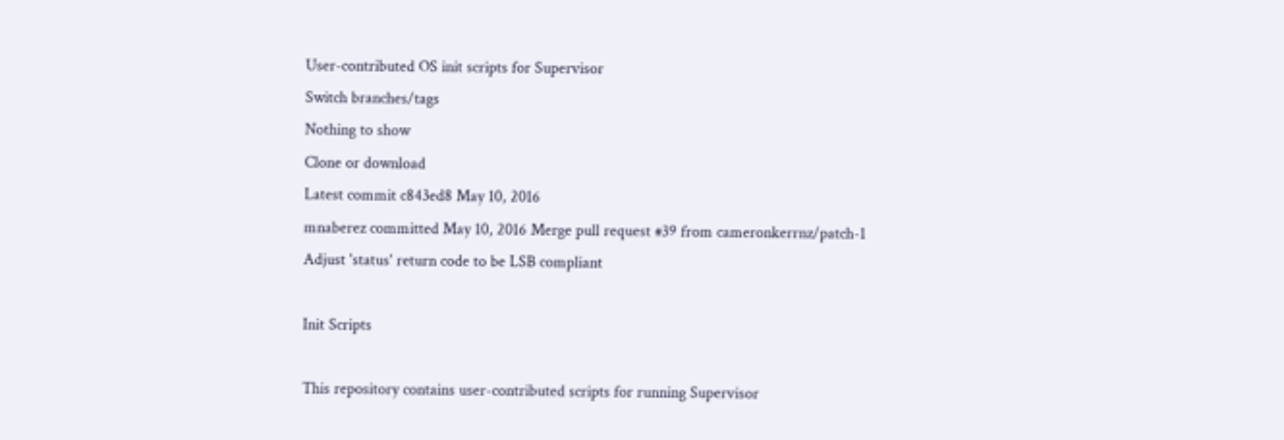User-contributed OS init scripts for Supervisor
Switch branches/tags
Nothing to show
Clone or download
Latest commit c843ed8 May 10, 2016
mnaberez committed May 10, 2016 Merge pull request #39 from cameronkerrnz/patch-1
Adjust 'status' return code to be LSB compliant

Init Scripts

This repository contains user-contributed scripts for running Supervisor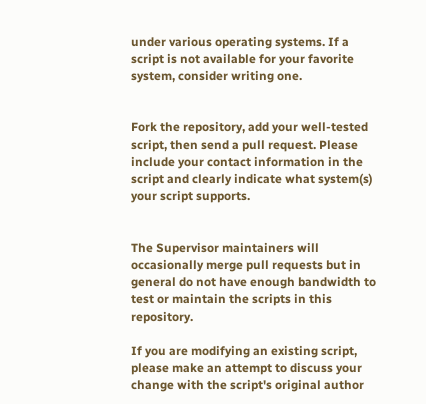under various operating systems. If a script is not available for your favorite system, consider writing one.


Fork the repository, add your well-tested script, then send a pull request. Please include your contact information in the script and clearly indicate what system(s) your script supports.


The Supervisor maintainers will occasionally merge pull requests but in general do not have enough bandwidth to test or maintain the scripts in this repository.

If you are modifying an existing script, please make an attempt to discuss your change with the script's original author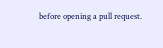before opening a pull request.